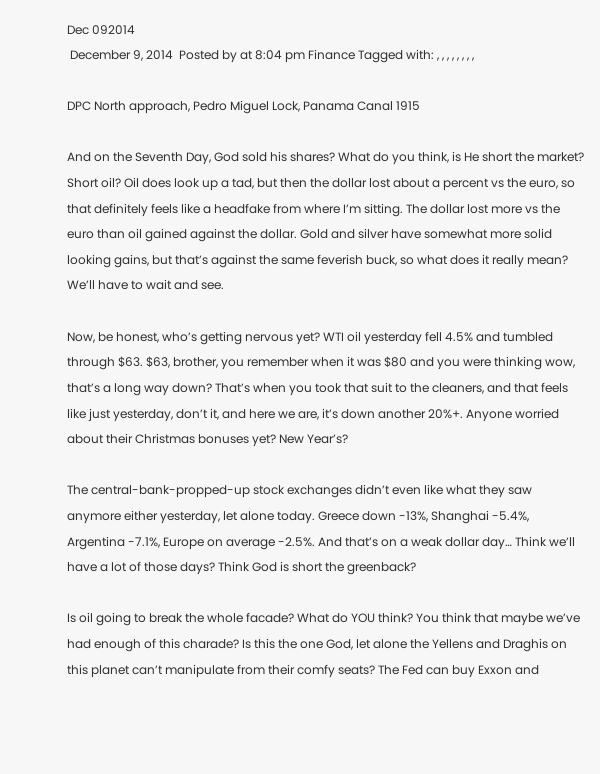Dec 092014
 December 9, 2014  Posted by at 8:04 pm Finance Tagged with: , , , , , , , ,

DPC North approach, Pedro Miguel Lock, Panama Canal 1915

And on the Seventh Day, God sold his shares? What do you think, is He short the market? Short oil? Oil does look up a tad, but then the dollar lost about a percent vs the euro, so that definitely feels like a headfake from where I’m sitting. The dollar lost more vs the euro than oil gained against the dollar. Gold and silver have somewhat more solid looking gains, but that’s against the same feverish buck, so what does it really mean? We’ll have to wait and see.

Now, be honest, who’s getting nervous yet? WTI oil yesterday fell 4.5% and tumbled through $63. $63, brother, you remember when it was $80 and you were thinking wow, that’s a long way down? That’s when you took that suit to the cleaners, and that feels like just yesterday, don’t it, and here we are, it’s down another 20%+. Anyone worried about their Christmas bonuses yet? New Year’s?

The central-bank-propped-up stock exchanges didn’t even like what they saw anymore either yesterday, let alone today. Greece down -13%, Shanghai -5.4%, Argentina -7.1%, Europe on average -2.5%. And that’s on a weak dollar day… Think we’ll have a lot of those days? Think God is short the greenback?

Is oil going to break the whole facade? What do YOU think? You think that maybe we’ve had enough of this charade? Is this the one God, let alone the Yellens and Draghis on this planet can’t manipulate from their comfy seats? The Fed can buy Exxon and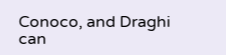Conoco, and Draghi can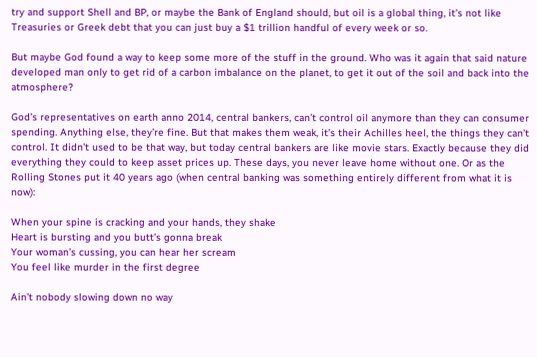try and support Shell and BP, or maybe the Bank of England should, but oil is a global thing, it’s not like Treasuries or Greek debt that you can just buy a $1 trillion handful of every week or so.

But maybe God found a way to keep some more of the stuff in the ground. Who was it again that said nature developed man only to get rid of a carbon imbalance on the planet, to get it out of the soil and back into the atmosphere?

God’s representatives on earth anno 2014, central bankers, can’t control oil anymore than they can consumer spending. Anything else, they’re fine. But that makes them weak, it’s their Achilles heel, the things they can’t control. It didn’t used to be that way, but today central bankers are like movie stars. Exactly because they did everything they could to keep asset prices up. These days, you never leave home without one. Or as the Rolling Stones put it 40 years ago (when central banking was something entirely different from what it is now):

When your spine is cracking and your hands, they shake
Heart is bursting and you butt’s gonna break
Your woman’s cussing, you can hear her scream
You feel like murder in the first degree

Ain’t nobody slowing down no way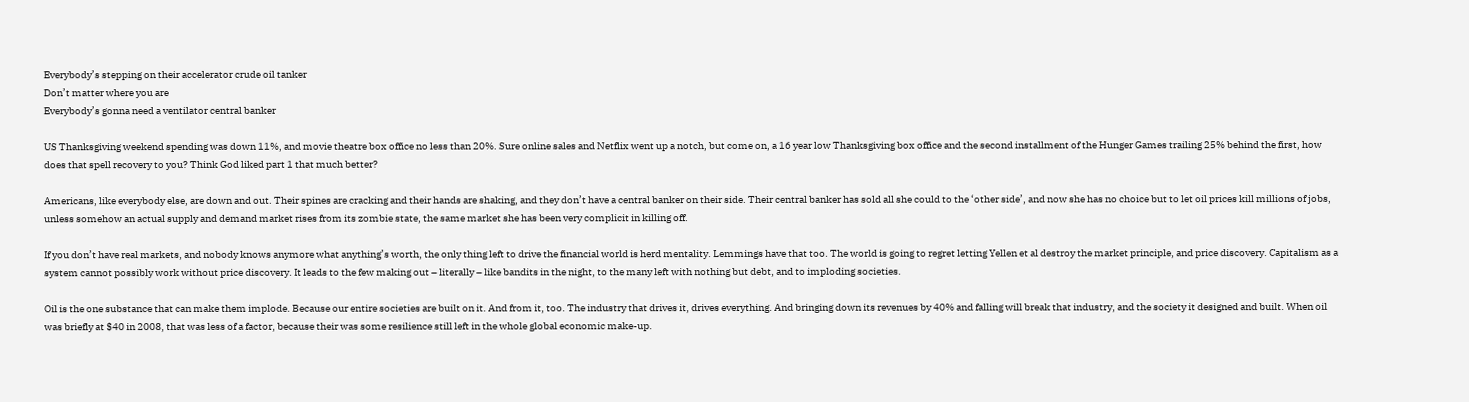Everybody’s stepping on their accelerator crude oil tanker
Don’t matter where you are
Everybody’s gonna need a ventilator central banker

US Thanksgiving weekend spending was down 11%, and movie theatre box office no less than 20%. Sure online sales and Netflix went up a notch, but come on, a 16 year low Thanksgiving box office and the second installment of the Hunger Games trailing 25% behind the first, how does that spell recovery to you? Think God liked part 1 that much better?

Americans, like everybody else, are down and out. Their spines are cracking and their hands are shaking, and they don’t have a central banker on their side. Their central banker has sold all she could to the ‘other side’, and now she has no choice but to let oil prices kill millions of jobs, unless somehow an actual supply and demand market rises from its zombie state, the same market she has been very complicit in killing off.

If you don’t have real markets, and nobody knows anymore what anything’s worth, the only thing left to drive the financial world is herd mentality. Lemmings have that too. The world is going to regret letting Yellen et al destroy the market principle, and price discovery. Capitalism as a system cannot possibly work without price discovery. It leads to the few making out – literally – like bandits in the night, to the many left with nothing but debt, and to imploding societies.

Oil is the one substance that can make them implode. Because our entire societies are built on it. And from it, too. The industry that drives it, drives everything. And bringing down its revenues by 40% and falling will break that industry, and the society it designed and built. When oil was briefly at $40 in 2008, that was less of a factor, because their was some resilience still left in the whole global economic make-up.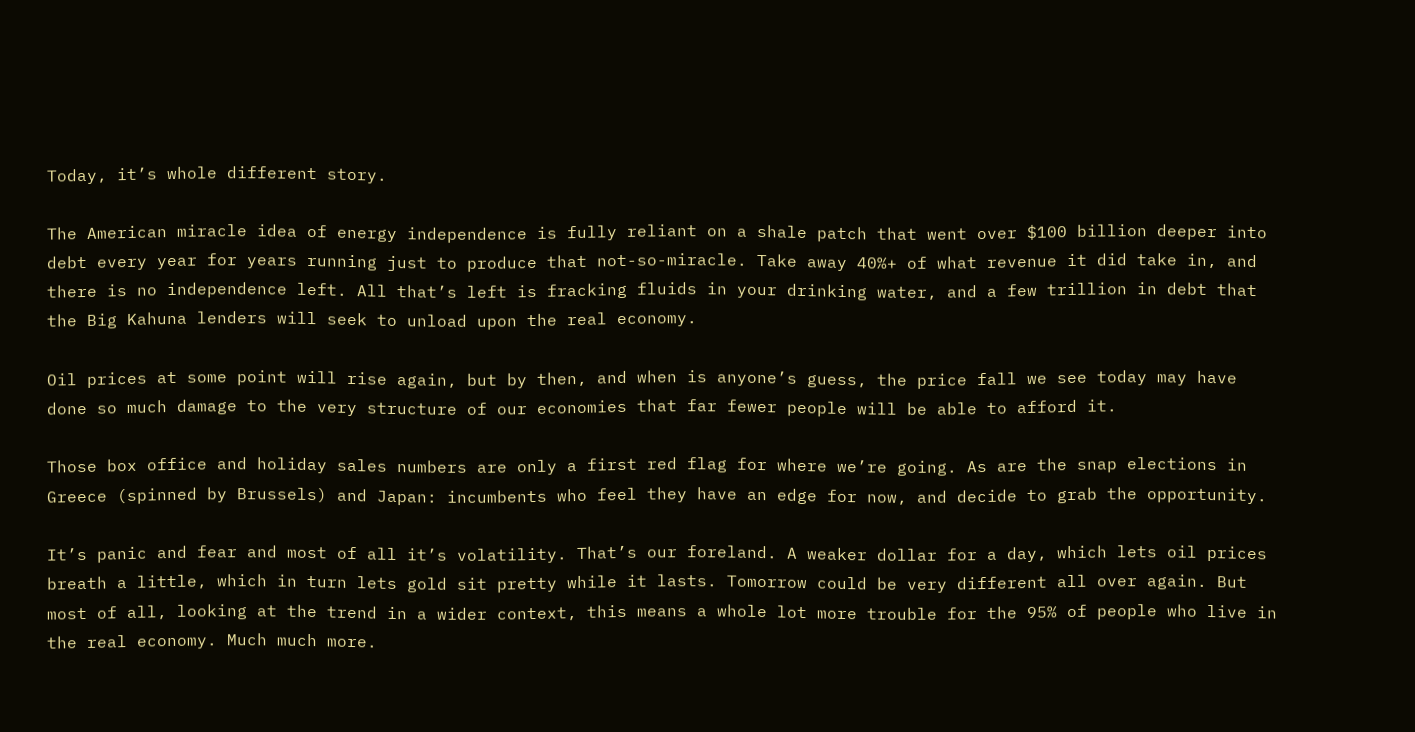Today, it’s whole different story.

The American miracle idea of energy independence is fully reliant on a shale patch that went over $100 billion deeper into debt every year for years running just to produce that not-so-miracle. Take away 40%+ of what revenue it did take in, and there is no independence left. All that’s left is fracking fluids in your drinking water, and a few trillion in debt that the Big Kahuna lenders will seek to unload upon the real economy.

Oil prices at some point will rise again, but by then, and when is anyone’s guess, the price fall we see today may have done so much damage to the very structure of our economies that far fewer people will be able to afford it.

Those box office and holiday sales numbers are only a first red flag for where we’re going. As are the snap elections in Greece (spinned by Brussels) and Japan: incumbents who feel they have an edge for now, and decide to grab the opportunity.

It’s panic and fear and most of all it’s volatility. That’s our foreland. A weaker dollar for a day, which lets oil prices breath a little, which in turn lets gold sit pretty while it lasts. Tomorrow could be very different all over again. But most of all, looking at the trend in a wider context, this means a whole lot more trouble for the 95% of people who live in the real economy. Much much more.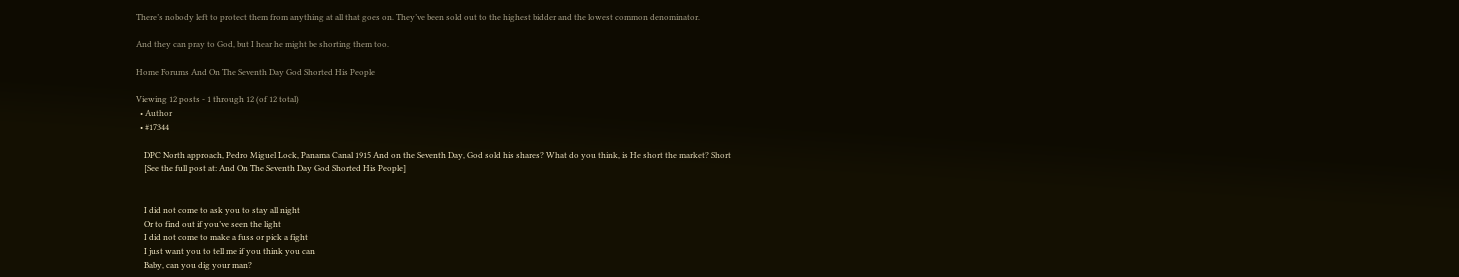There’s nobody left to protect them from anything at all that goes on. They’ve been sold out to the highest bidder and the lowest common denominator.

And they can pray to God, but I hear he might be shorting them too.

Home Forums And On The Seventh Day God Shorted His People

Viewing 12 posts - 1 through 12 (of 12 total)
  • Author
  • #17344

    DPC North approach, Pedro Miguel Lock, Panama Canal 1915 And on the Seventh Day, God sold his shares? What do you think, is He short the market? Short
    [See the full post at: And On The Seventh Day God Shorted His People]


    I did not come to ask you to stay all night
    Or to find out if you’ve seen the light
    I did not come to make a fuss or pick a fight
    I just want you to tell me if you think you can
    Baby, can you dig your man?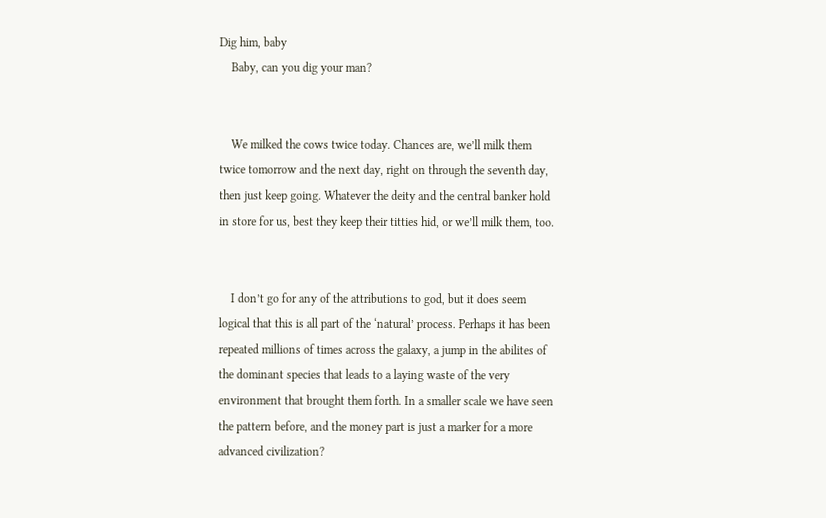Dig him, baby
    Baby, can you dig your man?


    We milked the cows twice today. Chances are, we’ll milk them twice tomorrow and the next day, right on through the seventh day, then just keep going. Whatever the deity and the central banker hold in store for us, best they keep their titties hid, or we’ll milk them, too.


    I don’t go for any of the attributions to god, but it does seem logical that this is all part of the ‘natural’ process. Perhaps it has been repeated millions of times across the galaxy, a jump in the abilites of the dominant species that leads to a laying waste of the very environment that brought them forth. In a smaller scale we have seen the pattern before, and the money part is just a marker for a more advanced civilization?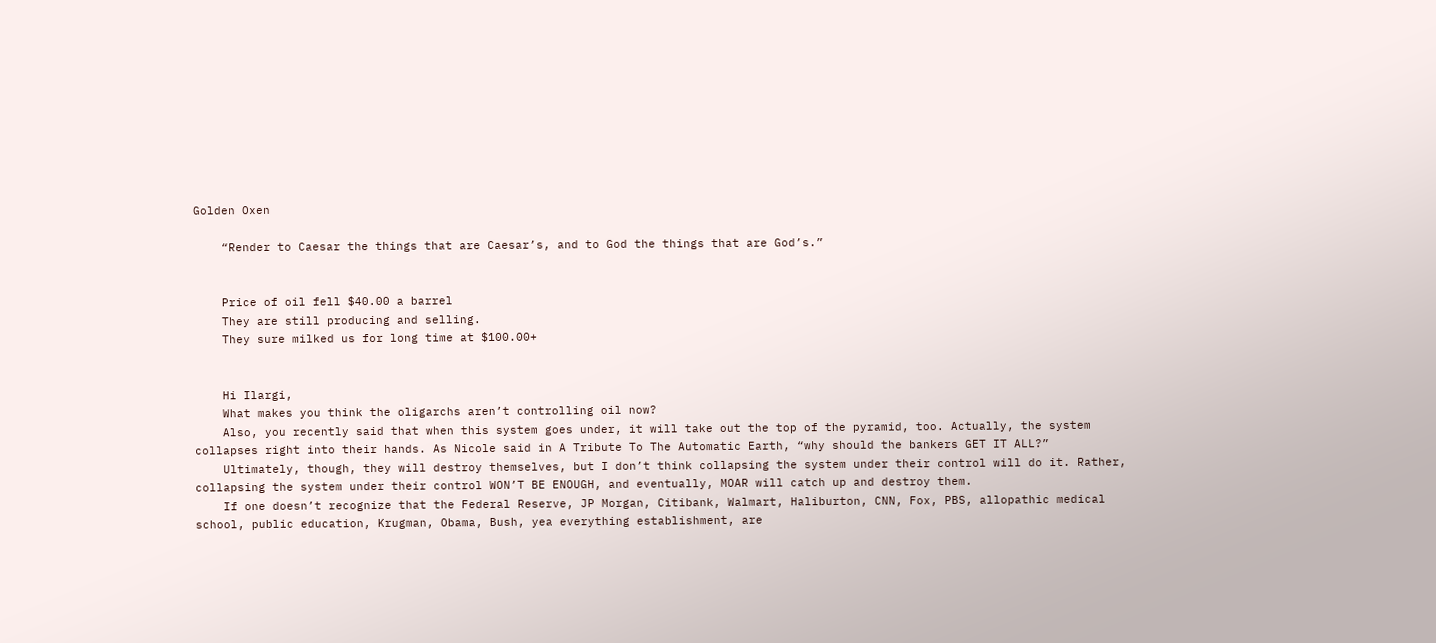Golden Oxen

    “Render to Caesar the things that are Caesar’s, and to God the things that are God’s.”


    Price of oil fell $40.00 a barrel
    They are still producing and selling.
    They sure milked us for long time at $100.00+


    Hi Ilargi,
    What makes you think the oligarchs aren’t controlling oil now?
    Also, you recently said that when this system goes under, it will take out the top of the pyramid, too. Actually, the system collapses right into their hands. As Nicole said in A Tribute To The Automatic Earth, “why should the bankers GET IT ALL?”
    Ultimately, though, they will destroy themselves, but I don’t think collapsing the system under their control will do it. Rather, collapsing the system under their control WON’T BE ENOUGH, and eventually, MOAR will catch up and destroy them.
    If one doesn’t recognize that the Federal Reserve, JP Morgan, Citibank, Walmart, Haliburton, CNN, Fox, PBS, allopathic medical school, public education, Krugman, Obama, Bush, yea everything establishment, are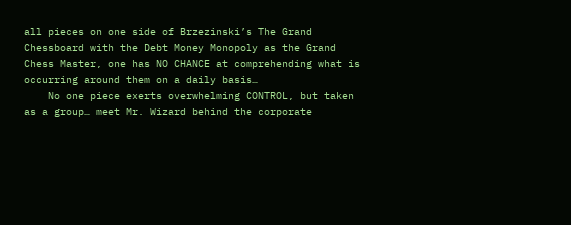all pieces on one side of Brzezinski’s The Grand Chessboard with the Debt Money Monopoly as the Grand Chess Master, one has NO CHANCE at comprehending what is occurring around them on a daily basis…
    No one piece exerts overwhelming CONTROL, but taken as a group… meet Mr. Wizard behind the corporate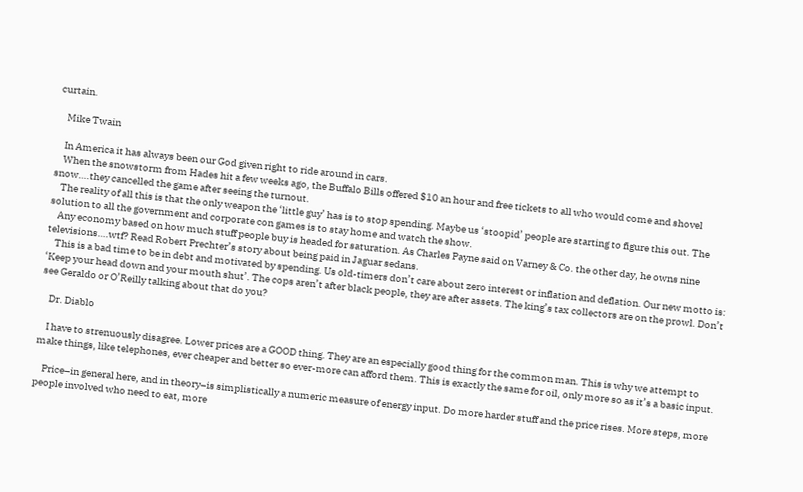curtain.

    Mike Twain

    In America it has always been our God given right to ride around in cars.
    When the snowstorm from Hades hit a few weeks ago, the Buffalo Bills offered $10 an hour and free tickets to all who would come and shovel snow….they cancelled the game after seeing the turnout.
    The reality of all this is that the only weapon the ‘little guy’ has is to stop spending. Maybe us ‘stoopid’ people are starting to figure this out. The solution to all the government and corporate con games is to stay home and watch the show.
    Any economy based on how much stuff people buy is headed for saturation. As Charles Payne said on Varney & Co. the other day, he owns nine televisions….wtf? Read Robert Prechter’s story about being paid in Jaguar sedans.
    This is a bad time to be in debt and motivated by spending. Us old-timers don’t care about zero interest or inflation and deflation. Our new motto is: ‘Keep your head down and your mouth shut’. The cops aren’t after black people, they are after assets. The king’s tax collectors are on the prowl. Don’t see Geraldo or O’Reilly talking about that do you?

    Dr. Diablo

    I have to strenuously disagree. Lower prices are a GOOD thing. They are an especially good thing for the common man. This is why we attempt to make things, like telephones, ever cheaper and better so ever-more can afford them. This is exactly the same for oil, only more so as it’s a basic input.

    Price–in general here, and in theory–is simplistically a numeric measure of energy input. Do more harder stuff and the price rises. More steps, more people involved who need to eat, more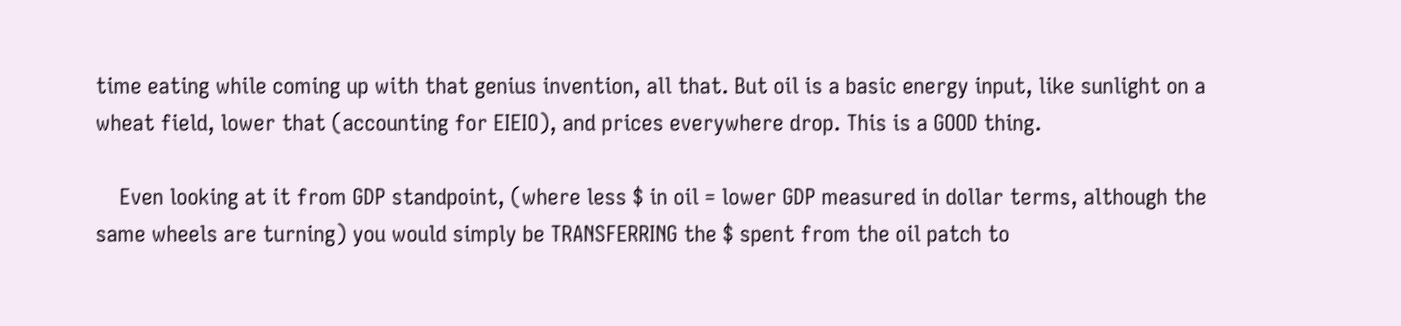time eating while coming up with that genius invention, all that. But oil is a basic energy input, like sunlight on a wheat field, lower that (accounting for EIEIO), and prices everywhere drop. This is a GOOD thing.

    Even looking at it from GDP standpoint, (where less $ in oil = lower GDP measured in dollar terms, although the same wheels are turning) you would simply be TRANSFERRING the $ spent from the oil patch to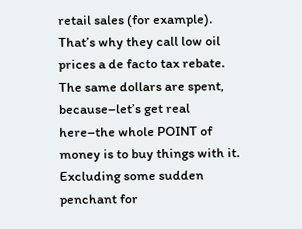retail sales (for example). That’s why they call low oil prices a de facto tax rebate. The same dollars are spent, because–let’s get real here–the whole POINT of money is to buy things with it. Excluding some sudden penchant for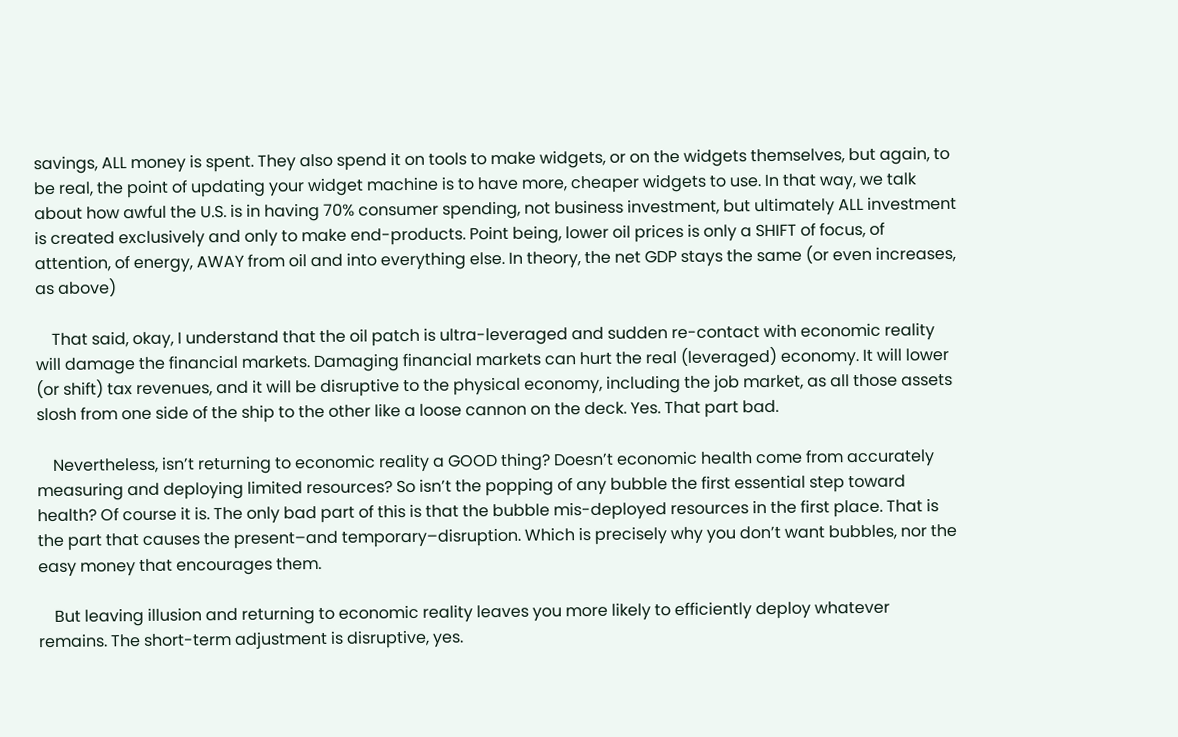savings, ALL money is spent. They also spend it on tools to make widgets, or on the widgets themselves, but again, to be real, the point of updating your widget machine is to have more, cheaper widgets to use. In that way, we talk about how awful the U.S. is in having 70% consumer spending, not business investment, but ultimately ALL investment is created exclusively and only to make end-products. Point being, lower oil prices is only a SHIFT of focus, of attention, of energy, AWAY from oil and into everything else. In theory, the net GDP stays the same (or even increases, as above)

    That said, okay, I understand that the oil patch is ultra-leveraged and sudden re-contact with economic reality will damage the financial markets. Damaging financial markets can hurt the real (leveraged) economy. It will lower (or shift) tax revenues, and it will be disruptive to the physical economy, including the job market, as all those assets slosh from one side of the ship to the other like a loose cannon on the deck. Yes. That part bad.

    Nevertheless, isn’t returning to economic reality a GOOD thing? Doesn’t economic health come from accurately measuring and deploying limited resources? So isn’t the popping of any bubble the first essential step toward health? Of course it is. The only bad part of this is that the bubble mis-deployed resources in the first place. That is the part that causes the present–and temporary–disruption. Which is precisely why you don’t want bubbles, nor the easy money that encourages them.

    But leaving illusion and returning to economic reality leaves you more likely to efficiently deploy whatever remains. The short-term adjustment is disruptive, yes.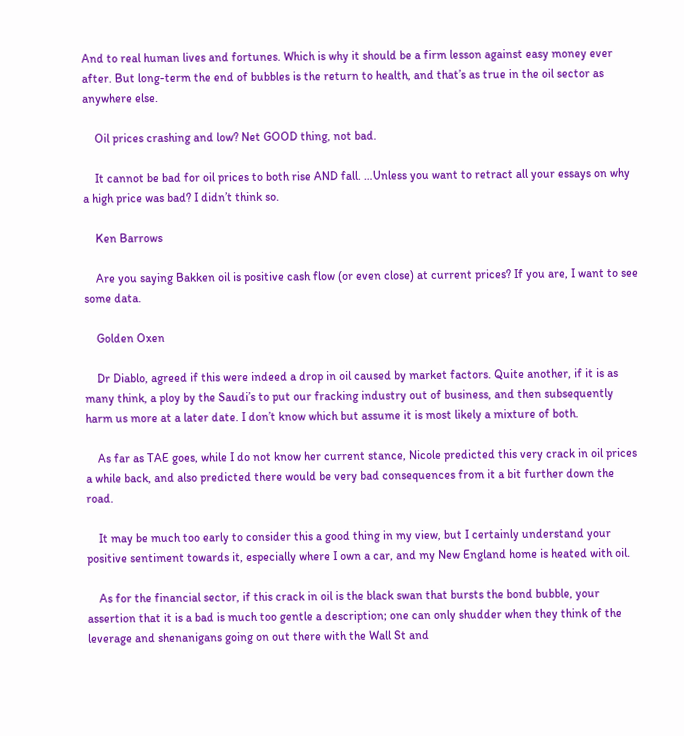And to real human lives and fortunes. Which is why it should be a firm lesson against easy money ever after. But long-term the end of bubbles is the return to health, and that’s as true in the oil sector as anywhere else.

    Oil prices crashing and low? Net GOOD thing, not bad.

    It cannot be bad for oil prices to both rise AND fall. …Unless you want to retract all your essays on why a high price was bad? I didn’t think so.

    Ken Barrows

    Are you saying Bakken oil is positive cash flow (or even close) at current prices? If you are, I want to see some data.

    Golden Oxen

    Dr Diablo, agreed if this were indeed a drop in oil caused by market factors. Quite another, if it is as many think, a ploy by the Saudi’s to put our fracking industry out of business, and then subsequently harm us more at a later date. I don’t know which but assume it is most likely a mixture of both.

    As far as TAE goes, while I do not know her current stance, Nicole predicted this very crack in oil prices a while back, and also predicted there would be very bad consequences from it a bit further down the road.

    It may be much too early to consider this a good thing in my view, but I certainly understand your positive sentiment towards it, especially where I own a car, and my New England home is heated with oil.

    As for the financial sector, if this crack in oil is the black swan that bursts the bond bubble, your assertion that it is a bad is much too gentle a description; one can only shudder when they think of the leverage and shenanigans going on out there with the Wall St and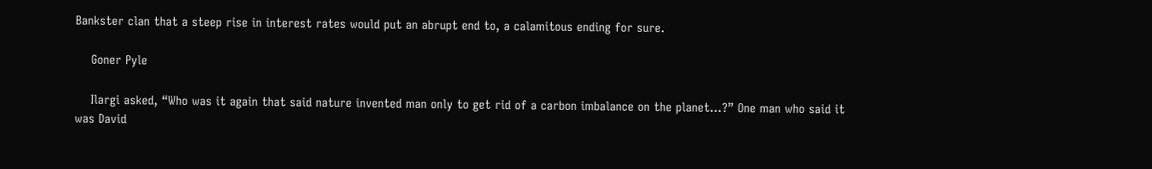Bankster clan that a steep rise in interest rates would put an abrupt end to, a calamitous ending for sure.

    Goner Pyle

    Ilargi asked, “Who was it again that said nature invented man only to get rid of a carbon imbalance on the planet…?” One man who said it was David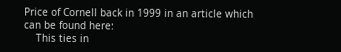Price of Cornell back in 1999 in an article which can be found here:
    This ties in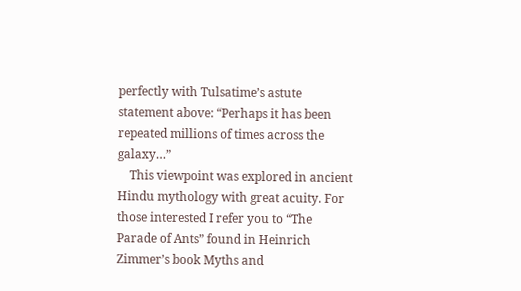perfectly with Tulsatime’s astute statement above: “Perhaps it has been repeated millions of times across the galaxy…”
    This viewpoint was explored in ancient Hindu mythology with great acuity. For those interested I refer you to “The Parade of Ants” found in Heinrich Zimmer’s book Myths and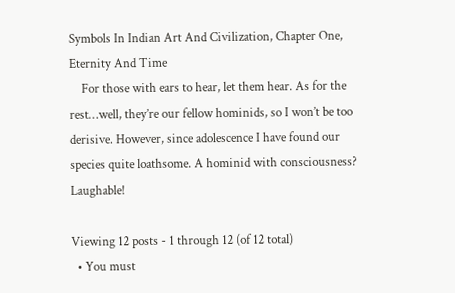Symbols In Indian Art And Civilization, Chapter One, Eternity And Time
    For those with ears to hear, let them hear. As for the rest…well, they’re our fellow hominids, so I won’t be too derisive. However, since adolescence I have found our species quite loathsome. A hominid with consciousness? Laughable!

Viewing 12 posts - 1 through 12 (of 12 total)
  • You must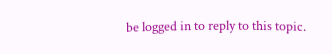be logged in to reply to this topic.